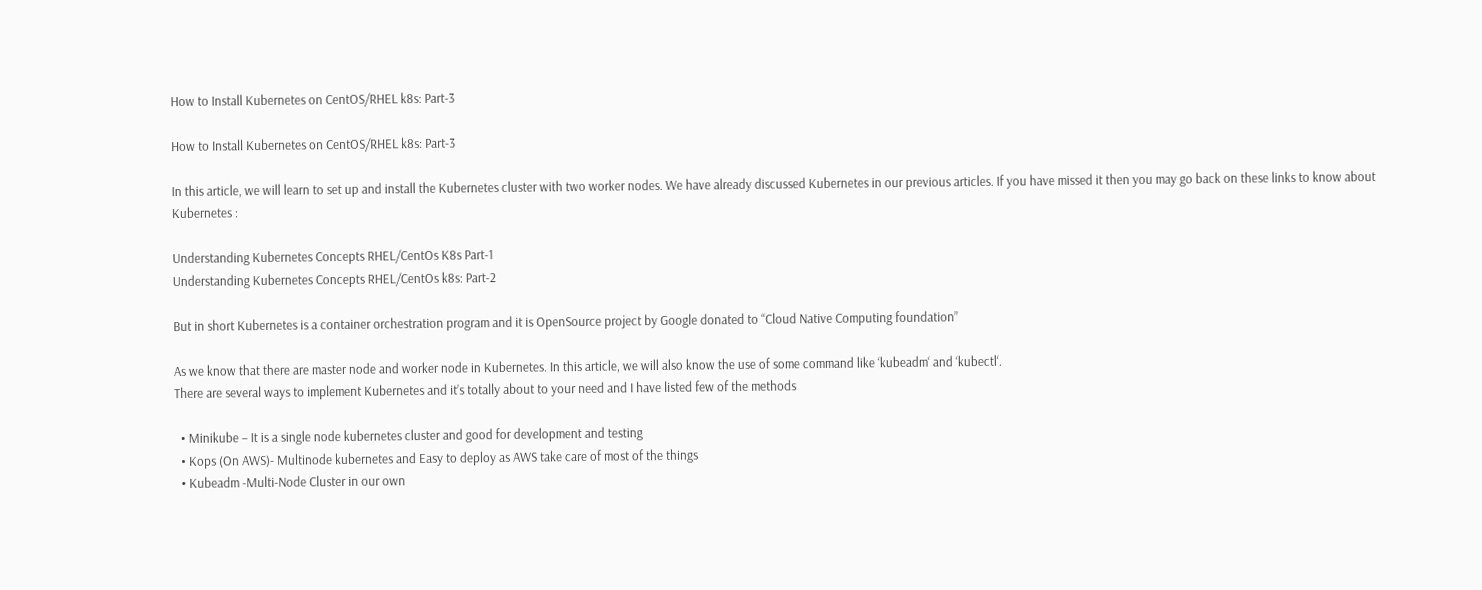How to Install Kubernetes on CentOS/RHEL k8s: Part-3

How to Install Kubernetes on CentOS/RHEL k8s: Part-3

In this article, we will learn to set up and install the Kubernetes cluster with two worker nodes. We have already discussed Kubernetes in our previous articles. If you have missed it then you may go back on these links to know about Kubernetes :

Understanding Kubernetes Concepts RHEL/CentOs K8s Part-1
Understanding Kubernetes Concepts RHEL/CentOs k8s: Part-2

But in short Kubernetes is a container orchestration program and it is OpenSource project by Google donated to “Cloud Native Computing foundation”

As we know that there are master node and worker node in Kubernetes. In this article, we will also know the use of some command like ‘kubeadm‘ and ‘kubectl‘.
There are several ways to implement Kubernetes and it’s totally about to your need and I have listed few of the methods

  • Minikube – It is a single node kubernetes cluster and good for development and testing
  • Kops (On AWS)- Multinode kubernetes and Easy to deploy as AWS take care of most of the things
  • Kubeadm -Multi-Node Cluster in our own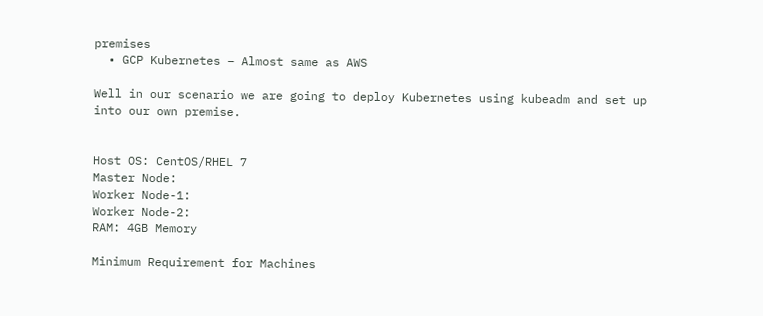premises
  • GCP Kubernetes – Almost same as AWS

Well in our scenario we are going to deploy Kubernetes using kubeadm and set up into our own premise.


Host OS: CentOS/RHEL 7
Master Node:
Worker Node-1:
Worker Node-2:
RAM: 4GB Memory

Minimum Requirement for Machines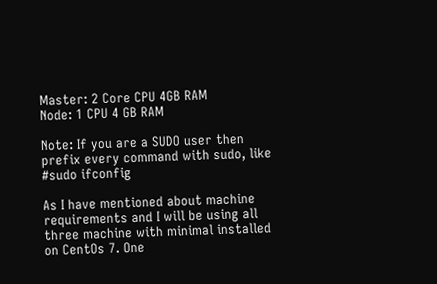Master: 2 Core CPU 4GB RAM
Node: 1 CPU 4 GB RAM

Note: If you are a SUDO user then prefix every command with sudo, like #sudo ifconfig

As I have mentioned about machine requirements and I will be using all three machine with minimal installed on CentOs 7. One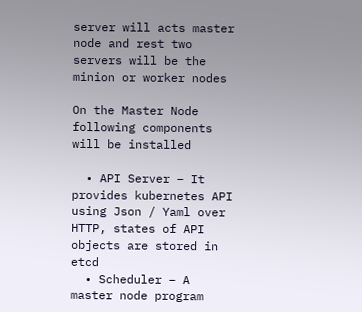server will acts master node and rest two servers will be the minion or worker nodes

On the Master Node following components will be installed

  • API Server – It provides kubernetes API using Json / Yaml over HTTP, states of API objects are stored in etcd
  • Scheduler – A master node program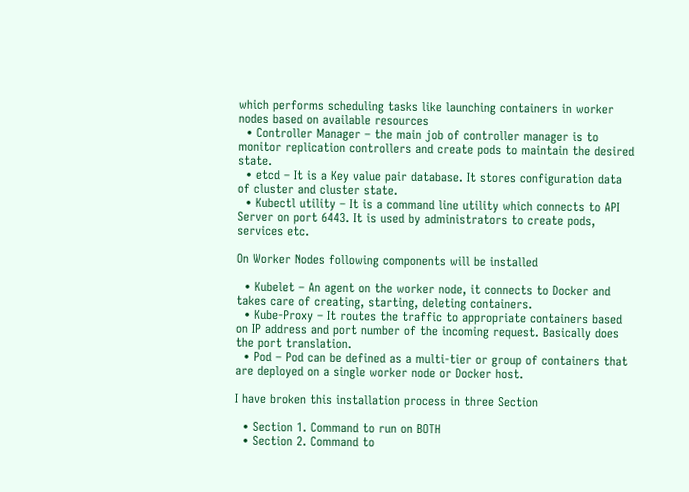which performs scheduling tasks like launching containers in worker nodes based on available resources
  • Controller Manager – the main job of controller manager is to monitor replication controllers and create pods to maintain the desired state.
  • etcd – It is a Key value pair database. It stores configuration data of cluster and cluster state.
  • Kubectl utility – It is a command line utility which connects to API Server on port 6443. It is used by administrators to create pods, services etc.

On Worker Nodes following components will be installed

  • Kubelet – An agent on the worker node, it connects to Docker and takes care of creating, starting, deleting containers.
  • Kube-Proxy – It routes the traffic to appropriate containers based on IP address and port number of the incoming request. Basically does the port translation.
  • Pod – Pod can be defined as a multi-tier or group of containers that are deployed on a single worker node or Docker host.

I have broken this installation process in three Section

  • Section 1. Command to run on BOTH
  • Section 2. Command to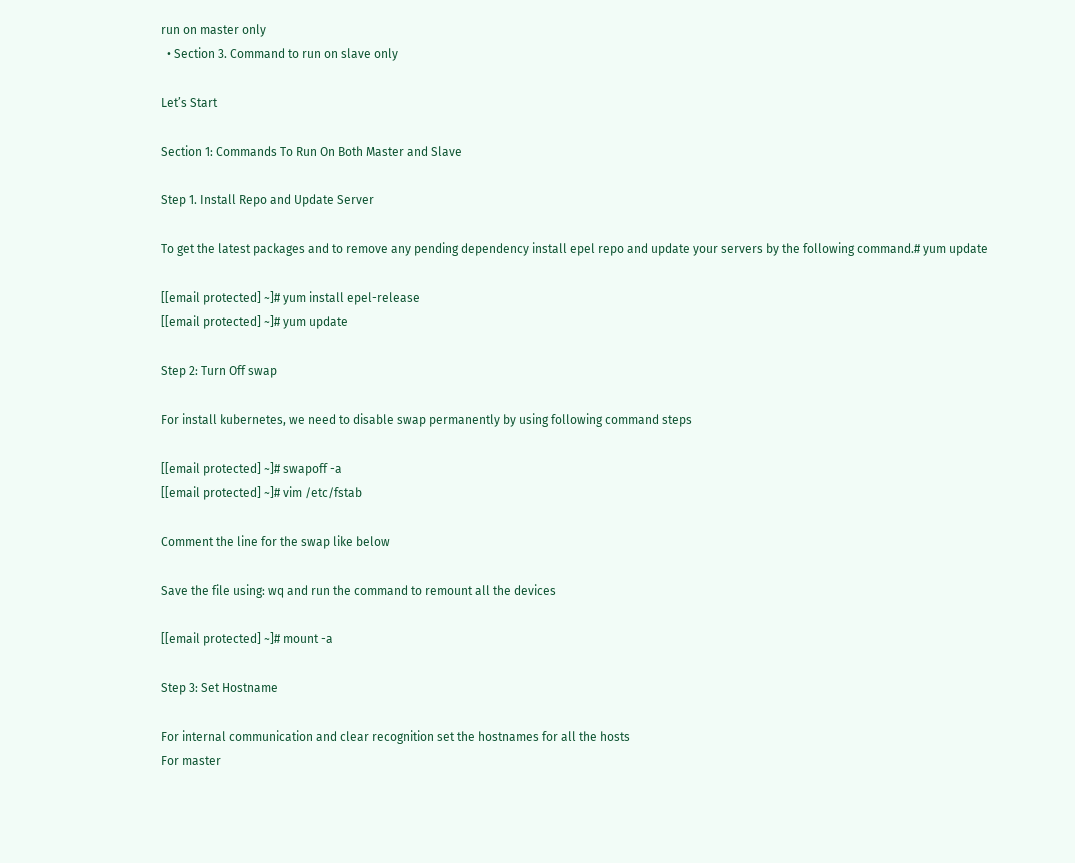run on master only
  • Section 3. Command to run on slave only

Let’s Start

Section 1: Commands To Run On Both Master and Slave

Step 1. Install Repo and Update Server

To get the latest packages and to remove any pending dependency install epel repo and update your servers by the following command.# yum update

[[email protected] ~]# yum install epel-release
[[email protected] ~]# yum update

Step 2: Turn Off swap

For install kubernetes, we need to disable swap permanently by using following command steps

[[email protected] ~]# swapoff -a
[[email protected] ~]# vim /etc/fstab

Comment the line for the swap like below

Save the file using: wq and run the command to remount all the devices

[[email protected] ~]# mount -a

Step 3: Set Hostname

For internal communication and clear recognition set the hostnames for all the hosts
For master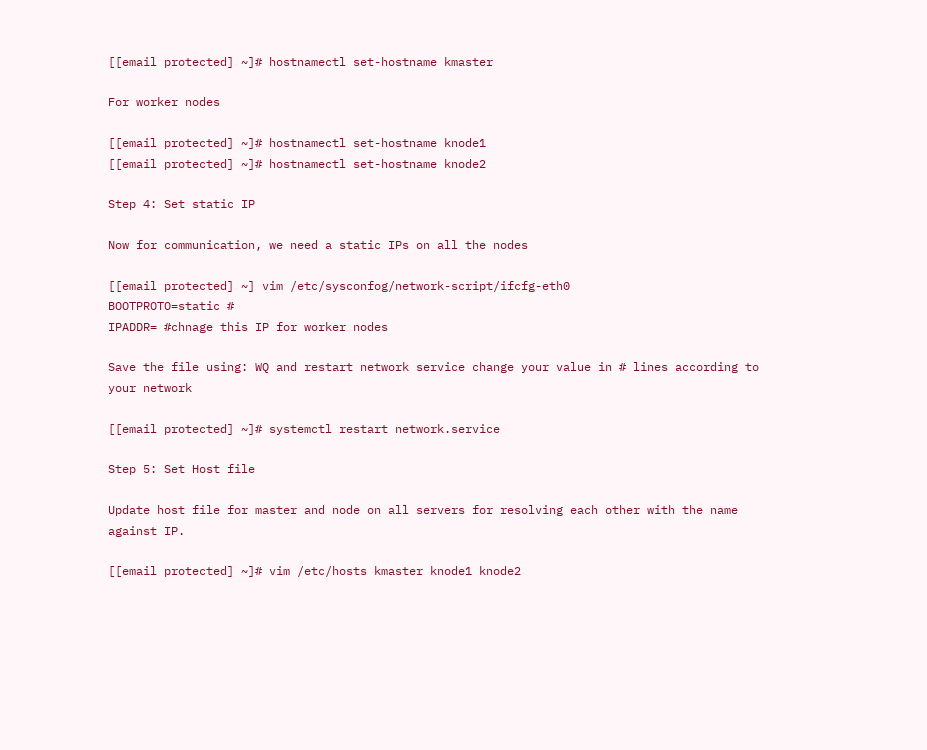[[email protected] ~]# hostnamectl set-hostname kmaster

For worker nodes

[[email protected] ~]# hostnamectl set-hostname knode1
[[email protected] ~]# hostnamectl set-hostname knode2

Step 4: Set static IP

Now for communication, we need a static IPs on all the nodes

[[email protected] ~] vim /etc/sysconfog/network-script/ifcfg-eth0
BOOTPROTO=static #
IPADDR= #chnage this IP for worker nodes

Save the file using: WQ and restart network service change your value in # lines according to your network

[[email protected] ~]# systemctl restart network.service

Step 5: Set Host file

Update host file for master and node on all servers for resolving each other with the name against IP.

[[email protected] ~]# vim /etc/hosts kmaster knode1 knode2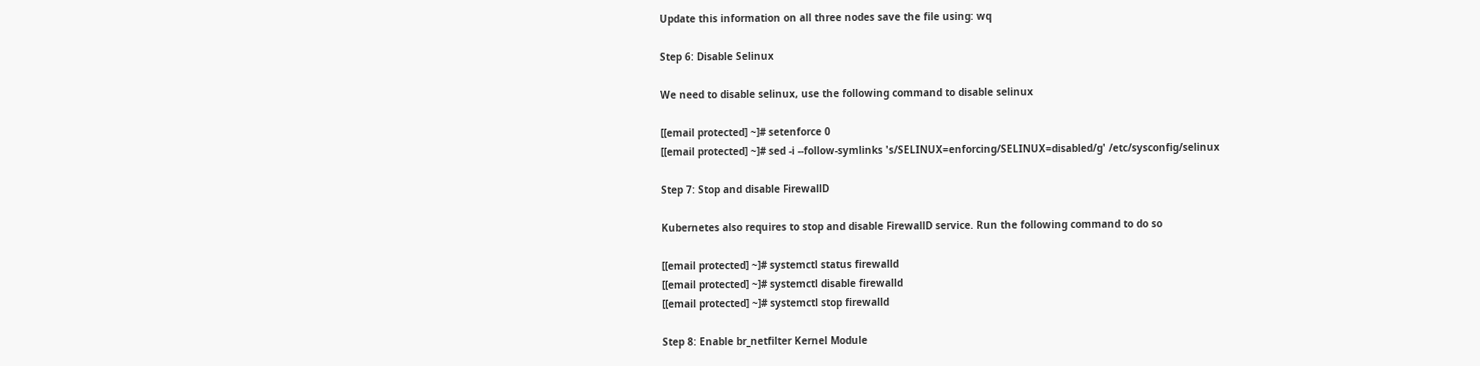Update this information on all three nodes save the file using: wq

Step 6: Disable Selinux

We need to disable selinux, use the following command to disable selinux

[[email protected] ~]# setenforce 0
[[email protected] ~]# sed -i --follow-symlinks 's/SELINUX=enforcing/SELINUX=disabled/g' /etc/sysconfig/selinux

Step 7: Stop and disable FirewallD

Kubernetes also requires to stop and disable FirewallD service. Run the following command to do so

[[email protected] ~]# systemctl status firewalld
[[email protected] ~]# systemctl disable firewalld
[[email protected] ~]# systemctl stop firewalld

Step 8: Enable br_netfilter Kernel Module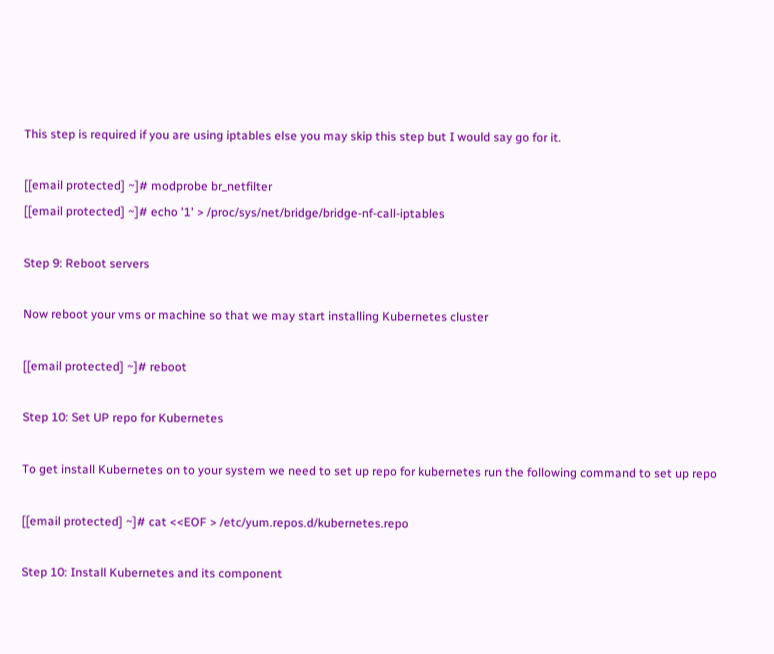This step is required if you are using iptables else you may skip this step but I would say go for it.

[[email protected] ~]# modprobe br_netfilter
[[email protected] ~]# echo '1' > /proc/sys/net/bridge/bridge-nf-call-iptables

Step 9: Reboot servers

Now reboot your vms or machine so that we may start installing Kubernetes cluster

[[email protected] ~]# reboot

Step 10: Set UP repo for Kubernetes

To get install Kubernetes on to your system we need to set up repo for kubernetes run the following command to set up repo

[[email protected] ~]# cat <<EOF > /etc/yum.repos.d/kubernetes.repo

Step 10: Install Kubernetes and its component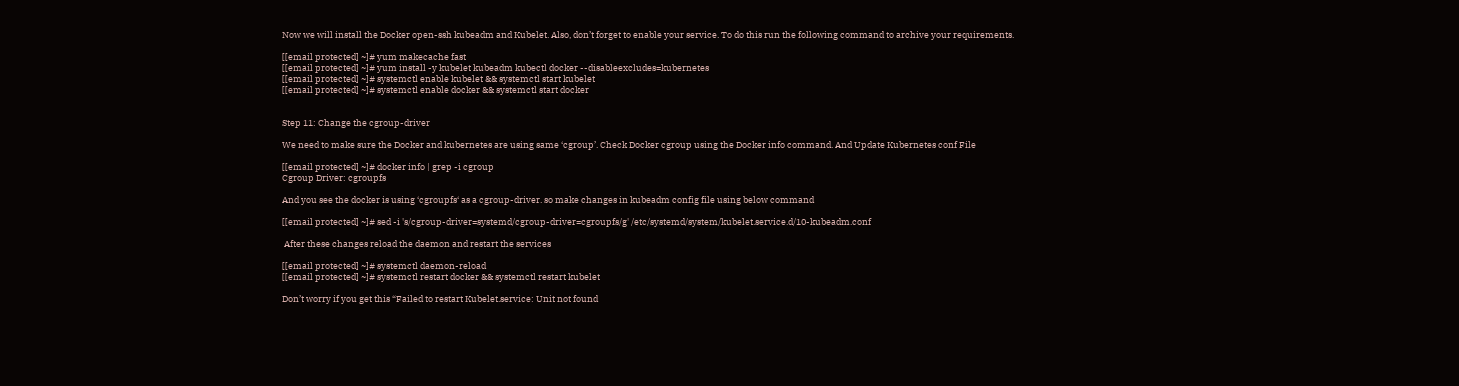Now we will install the Docker open-ssh kubeadm and Kubelet. Also, don’t forget to enable your service. To do this run the following command to archive your requirements.

[[email protected] ~]# yum makecache fast
[[email protected] ~]# yum install -y kubelet kubeadm kubectl docker --disableexcludes=kubernetes
[[email protected] ~]# systemctl enable kubelet && systemctl start kubelet
[[email protected] ~]# systemctl enable docker && systemctl start docker


Step 11: Change the cgroup-driver

We need to make sure the Docker and kubernetes are using same ‘cgroup’. Check Docker cgroup using the Docker info command. And Update Kubernetes conf File

[[email protected] ~]# docker info | grep -i cgroup
Cgroup Driver: cgroupfs

And you see the docker is using ‘cgroupfs‘ as a cgroup-driver. so make changes in kubeadm config file using below command

[[email protected] ~]# sed -i 's/cgroup-driver=systemd/cgroup-driver=cgroupfs/g' /etc/systemd/system/kubelet.service.d/10-kubeadm.conf

 After these changes reload the daemon and restart the services

[[email protected] ~]# systemctl daemon-reload
[[email protected] ~]# systemctl restart docker && systemctl restart kubelet

Don’t worry if you get this “Failed to restart Kubelet.service: Unit not found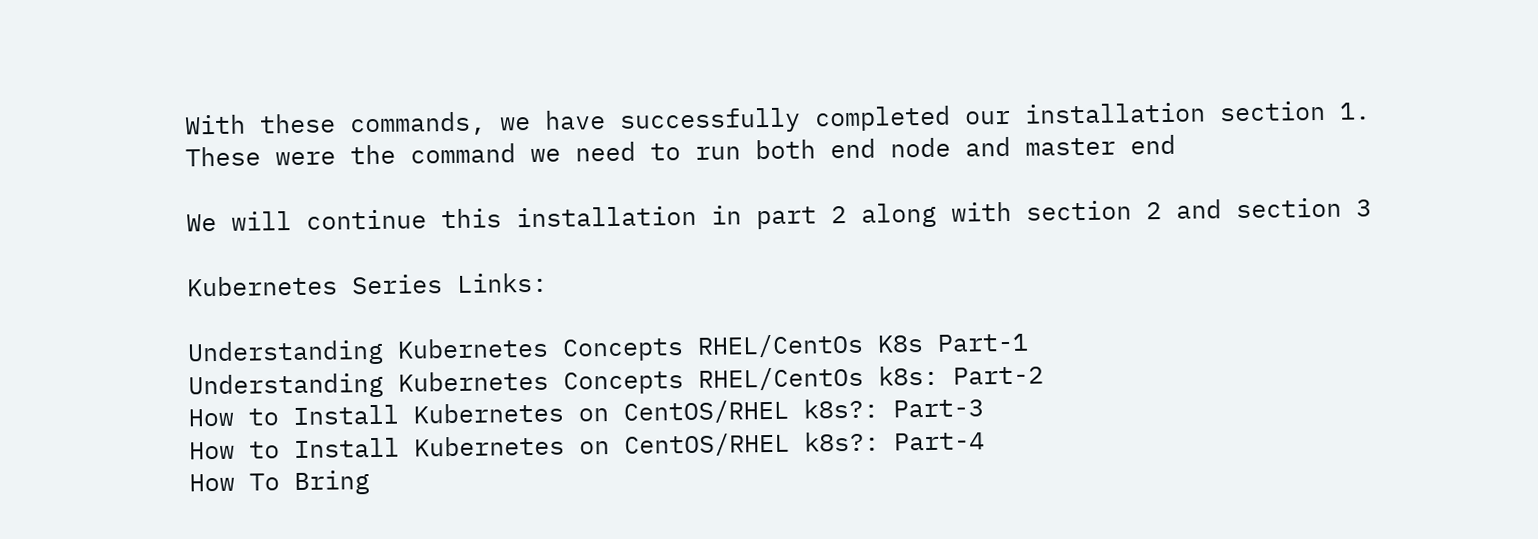With these commands, we have successfully completed our installation section 1. These were the command we need to run both end node and master end

We will continue this installation in part 2 along with section 2 and section 3

Kubernetes Series Links:

Understanding Kubernetes Concepts RHEL/CentOs K8s Part-1
Understanding Kubernetes Concepts RHEL/CentOs k8s: Part-2
How to Install Kubernetes on CentOS/RHEL k8s?: Part-3
How to Install Kubernetes on CentOS/RHEL k8s?: Part-4
How To Bring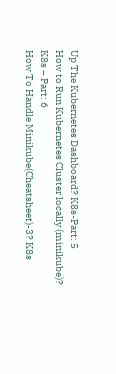Up The Kubernetes Dashboard? K8s-Part: 5
How to Run Kubernetes Cluster locally (minikube)? K8s – Part: 6
How To Handle Minikube(Cheatsheet)-3? K8s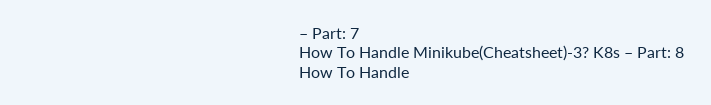– Part: 7
How To Handle Minikube(Cheatsheet)-3? K8s – Part: 8
How To Handle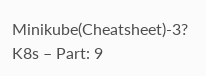Minikube(Cheatsheet)-3? K8s – Part: 9